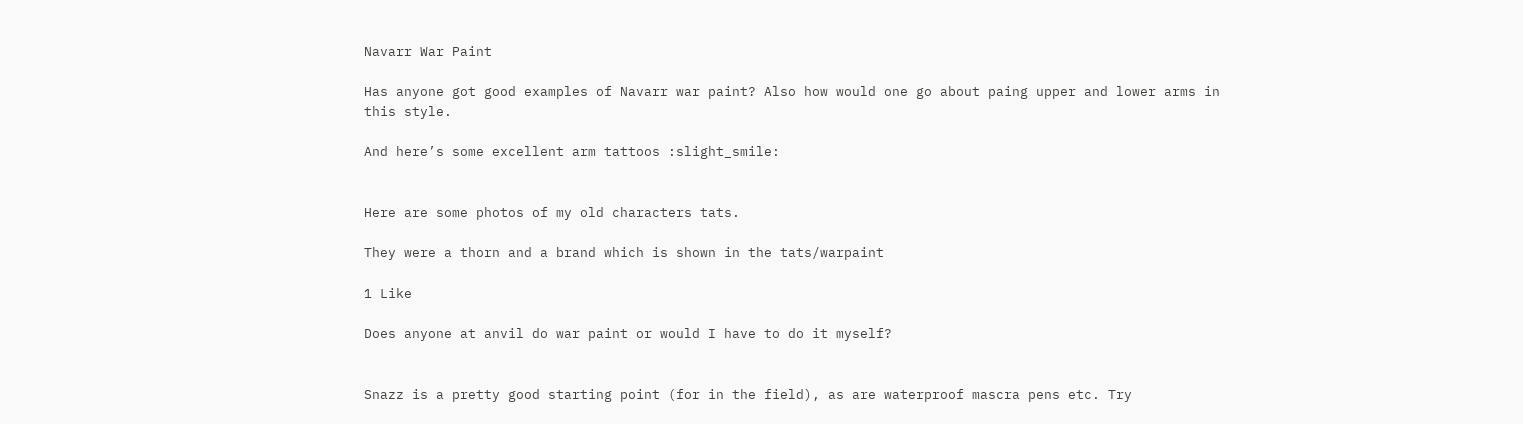Navarr War Paint

Has anyone got good examples of Navarr war paint? Also how would one go about paing upper and lower arms in this style.

And here’s some excellent arm tattoos :slight_smile:


Here are some photos of my old characters tats.

They were a thorn and a brand which is shown in the tats/warpaint

1 Like

Does anyone at anvil do war paint or would I have to do it myself?


Snazz is a pretty good starting point (for in the field), as are waterproof mascra pens etc. Try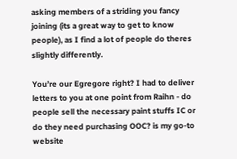asking members of a striding you fancy joining (its a great way to get to know people), as I find a lot of people do theres slightly differently.

You’re our Egregore right? I had to deliver letters to you at one point from Raihn - do people sell the necessary paint stuffs IC or do they need purchasing OOC? is my go-to website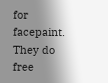for facepaint. They do free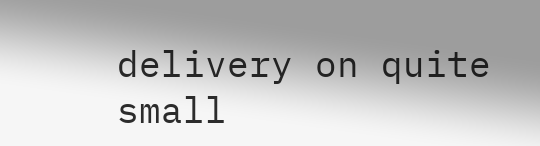delivery on quite small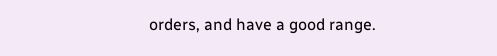orders, and have a good range.